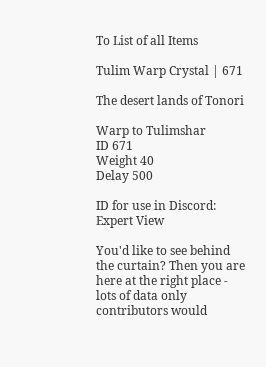To List of all Items

Tulim Warp Crystal | 671

The desert lands of Tonori

Warp to Tulimshar
ID 671
Weight 40
Delay 500

ID for use in Discord:
Expert View

You'd like to see behind the curtain? Then you are here at the right place - lots of data only contributors would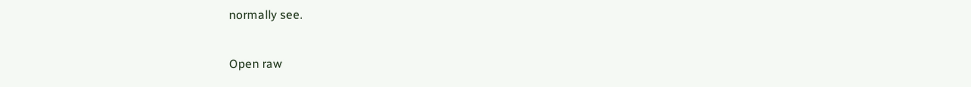normally see.

Open raw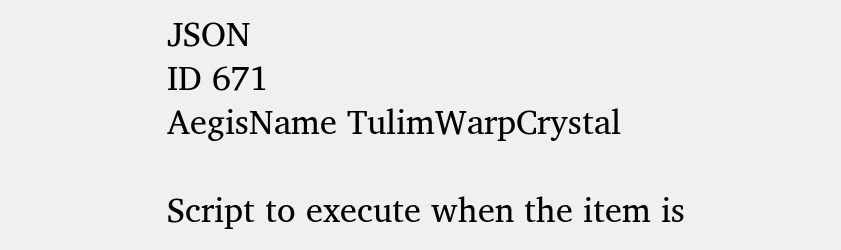JSON
ID 671
AegisName TulimWarpCrystal

Script to execute when the item is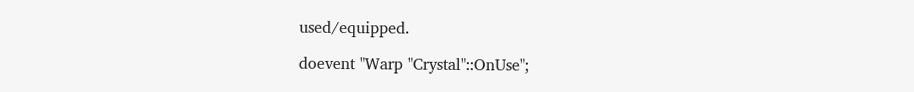used/equipped.

doevent "Warp "Crystal"::OnUse";